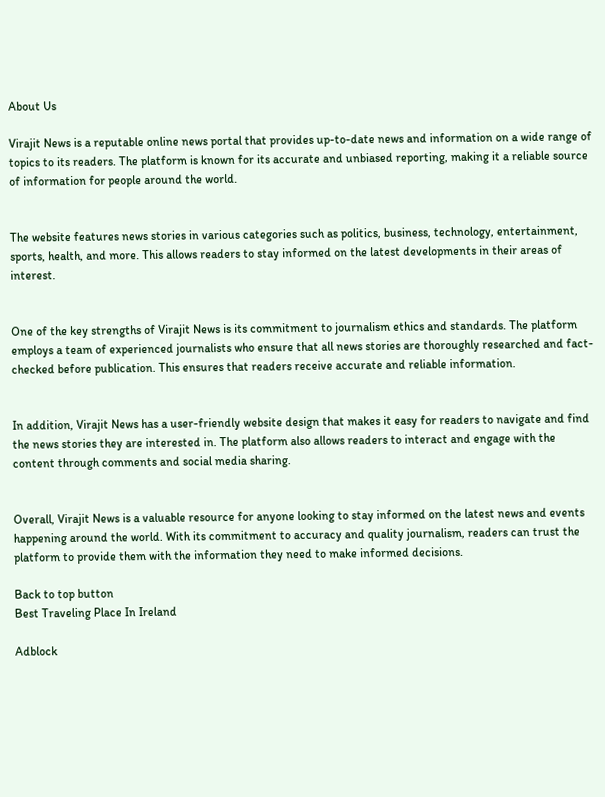About Us

Virajit News is a reputable online news portal that provides up-to-date news and information on a wide range of topics to its readers. The platform is known for its accurate and unbiased reporting, making it a reliable source of information for people around the world.


The website features news stories in various categories such as politics, business, technology, entertainment, sports, health, and more. This allows readers to stay informed on the latest developments in their areas of interest.


One of the key strengths of Virajit News is its commitment to journalism ethics and standards. The platform employs a team of experienced journalists who ensure that all news stories are thoroughly researched and fact-checked before publication. This ensures that readers receive accurate and reliable information.


In addition, Virajit News has a user-friendly website design that makes it easy for readers to navigate and find the news stories they are interested in. The platform also allows readers to interact and engage with the content through comments and social media sharing.


Overall, Virajit News is a valuable resource for anyone looking to stay informed on the latest news and events happening around the world. With its commitment to accuracy and quality journalism, readers can trust the platform to provide them with the information they need to make informed decisions.

Back to top button
Best Traveling Place In Ireland

Adblock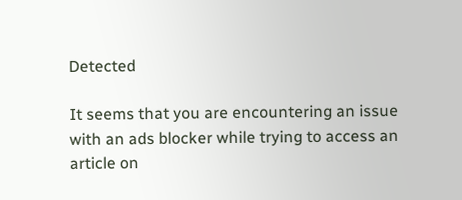Detected

It seems that you are encountering an issue with an ads blocker while trying to access an article on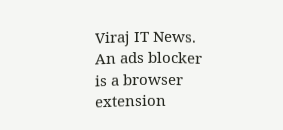Viraj IT News. An ads blocker is a browser extension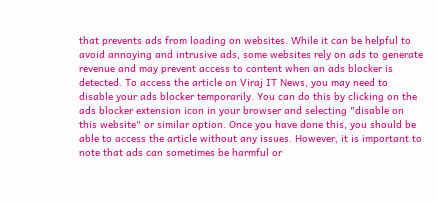that prevents ads from loading on websites. While it can be helpful to avoid annoying and intrusive ads, some websites rely on ads to generate revenue and may prevent access to content when an ads blocker is detected. To access the article on Viraj IT News, you may need to disable your ads blocker temporarily. You can do this by clicking on the ads blocker extension icon in your browser and selecting "disable on this website" or similar option. Once you have done this, you should be able to access the article without any issues. However, it is important to note that ads can sometimes be harmful or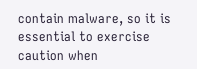contain malware, so it is essential to exercise caution when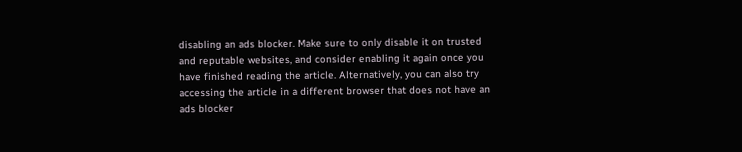disabling an ads blocker. Make sure to only disable it on trusted and reputable websites, and consider enabling it again once you have finished reading the article. Alternatively, you can also try accessing the article in a different browser that does not have an ads blocker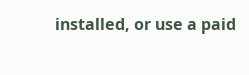installed, or use a paid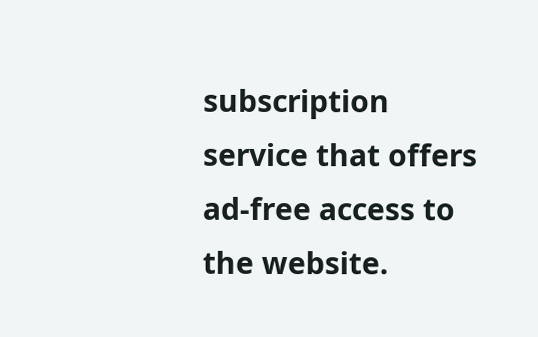subscription service that offers ad-free access to the website.